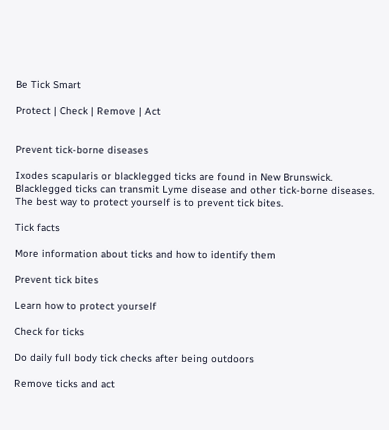Be Tick Smart

Protect | Check | Remove | Act


Prevent tick-borne diseases

Ixodes scapularis or blacklegged ticks are found in New Brunswick. Blacklegged ticks can transmit Lyme disease and other tick-borne diseases.
The best way to protect yourself is to prevent tick bites.

Tick facts

More information about ticks and how to identify them

Prevent tick bites

Learn how to protect yourself

Check for ticks

Do daily full body tick checks after being outdoors

Remove ticks and act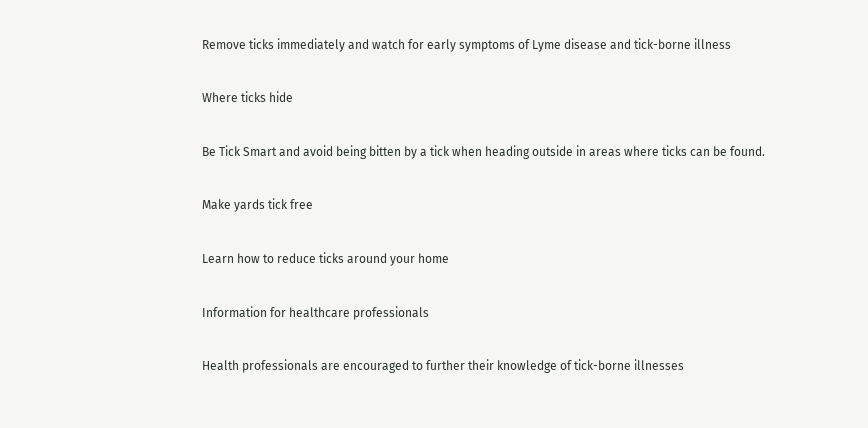Remove ticks immediately and watch for early symptoms of Lyme disease and tick-borne illness

Where ticks hide

Be Tick Smart and avoid being bitten by a tick when heading outside in areas where ticks can be found.

Make yards tick free

Learn how to reduce ticks around your home

Information for healthcare professionals

Health professionals are encouraged to further their knowledge of tick-borne illnesses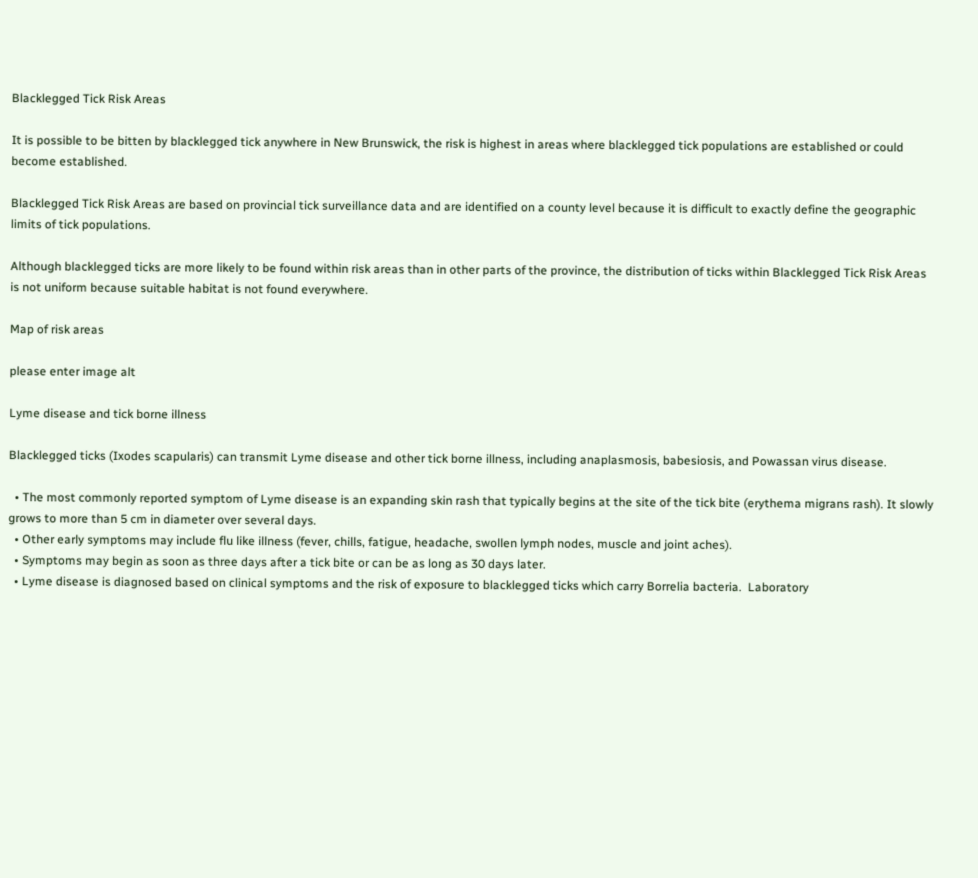Blacklegged Tick Risk Areas

It is possible to be bitten by blacklegged tick anywhere in New Brunswick, the risk is highest in areas where blacklegged tick populations are established or could become established.

Blacklegged Tick Risk Areas are based on provincial tick surveillance data and are identified on a county level because it is difficult to exactly define the geographic limits of tick populations.

Although blacklegged ticks are more likely to be found within risk areas than in other parts of the province, the distribution of ticks within Blacklegged Tick Risk Areas is not uniform because suitable habitat is not found everywhere.

Map of risk areas

please enter image alt

Lyme disease and tick borne illness

Blacklegged ticks (Ixodes scapularis) can transmit Lyme disease and other tick borne illness, including anaplasmosis, babesiosis, and Powassan virus disease.

  • The most commonly reported symptom of Lyme disease is an expanding skin rash that typically begins at the site of the tick bite (erythema migrans rash). It slowly grows to more than 5 cm in diameter over several days.
  • Other early symptoms may include flu like illness (fever, chills, fatigue, headache, swollen lymph nodes, muscle and joint aches).
  • Symptoms may begin as soon as three days after a tick bite or can be as long as 30 days later.
  • Lyme disease is diagnosed based on clinical symptoms and the risk of exposure to blacklegged ticks which carry Borrelia bacteria.  Laboratory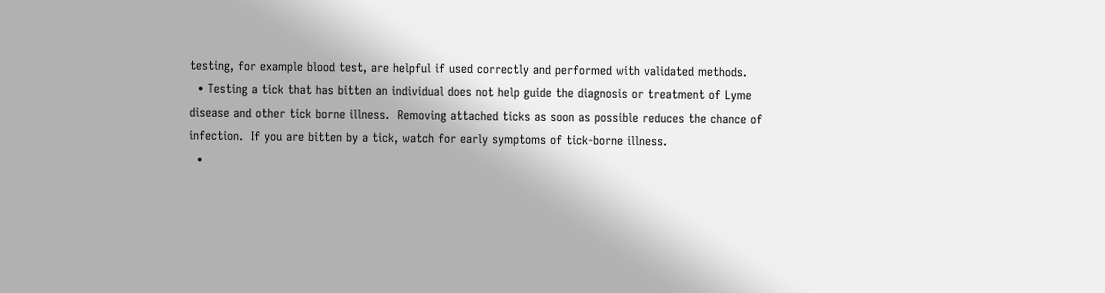testing, for example blood test, are helpful if used correctly and performed with validated methods.
  • Testing a tick that has bitten an individual does not help guide the diagnosis or treatment of Lyme disease and other tick borne illness.  Removing attached ticks as soon as possible reduces the chance of infection.  If you are bitten by a tick, watch for early symptoms of tick-borne illness.
  •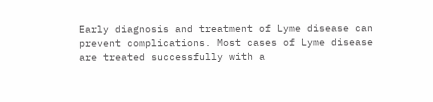Early diagnosis and treatment of Lyme disease can prevent complications. Most cases of Lyme disease are treated successfully with a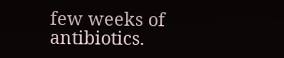few weeks of antibiotics.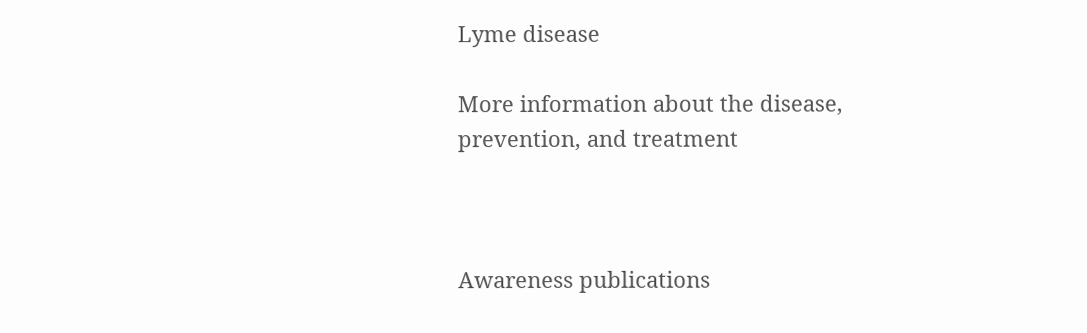Lyme disease

More information about the disease, prevention, and treatment



Awareness publications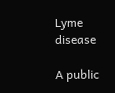Lyme disease

A public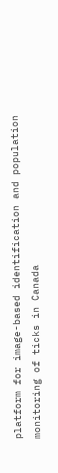platform for image-based identification and population monitoring of ticks in Canada